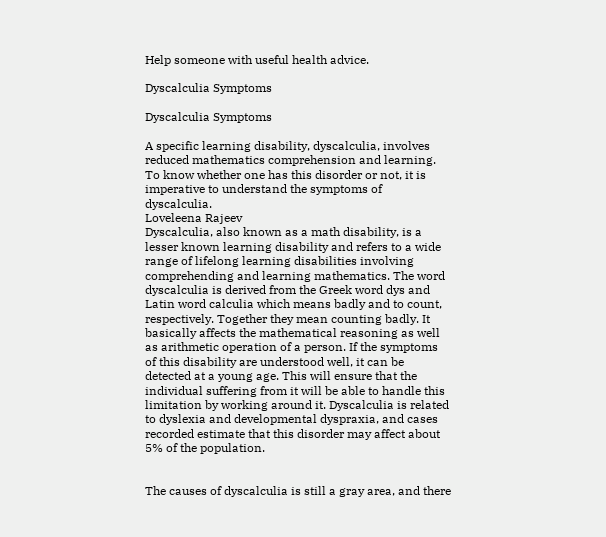Help someone with useful health advice.

Dyscalculia Symptoms

Dyscalculia Symptoms

A specific learning disability, dyscalculia, involves reduced mathematics comprehension and learning. To know whether one has this disorder or not, it is imperative to understand the symptoms of dyscalculia.
Loveleena Rajeev
Dyscalculia, also known as a math disability, is a lesser known learning disability and refers to a wide range of lifelong learning disabilities involving comprehending and learning mathematics. The word dyscalculia is derived from the Greek word dys and Latin word calculia which means badly and to count, respectively. Together they mean counting badly. It basically affects the mathematical reasoning as well as arithmetic operation of a person. If the symptoms of this disability are understood well, it can be detected at a young age. This will ensure that the individual suffering from it will be able to handle this limitation by working around it. Dyscalculia is related to dyslexia and developmental dyspraxia, and cases recorded estimate that this disorder may affect about 5% of the population.


The causes of dyscalculia is still a gray area, and there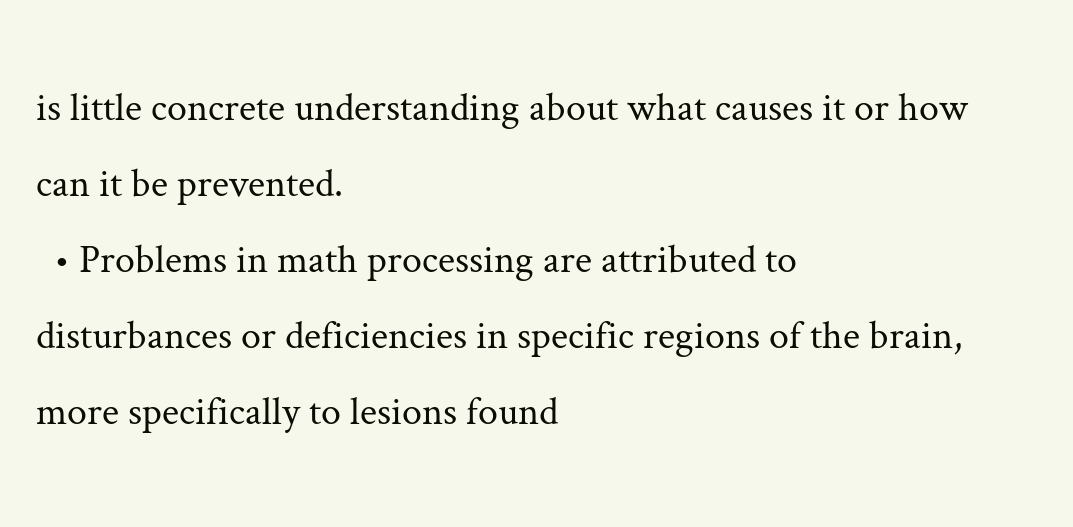is little concrete understanding about what causes it or how can it be prevented.
  • Problems in math processing are attributed to disturbances or deficiencies in specific regions of the brain, more specifically to lesions found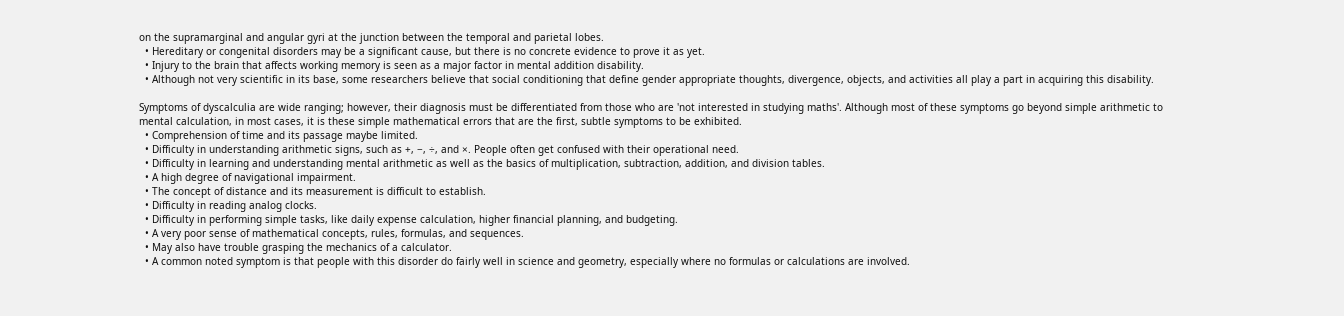on the supramarginal and angular gyri at the junction between the temporal and parietal lobes.
  • Hereditary or congenital disorders may be a significant cause, but there is no concrete evidence to prove it as yet.
  • Injury to the brain that affects working memory is seen as a major factor in mental addition disability.
  • Although not very scientific in its base, some researchers believe that social conditioning that define gender appropriate thoughts, divergence, objects, and activities all play a part in acquiring this disability.

Symptoms of dyscalculia are wide ranging; however, their diagnosis must be differentiated from those who are 'not interested in studying maths'. Although most of these symptoms go beyond simple arithmetic to mental calculation, in most cases, it is these simple mathematical errors that are the first, subtle symptoms to be exhibited.
  • Comprehension of time and its passage maybe limited.
  • Difficulty in understanding arithmetic signs, such as +, −, ÷, and ×. People often get confused with their operational need.
  • Difficulty in learning and understanding mental arithmetic as well as the basics of multiplication, subtraction, addition, and division tables.
  • A high degree of navigational impairment.
  • The concept of distance and its measurement is difficult to establish.
  • Difficulty in reading analog clocks.
  • Difficulty in performing simple tasks, like daily expense calculation, higher financial planning, and budgeting.
  • A very poor sense of mathematical concepts, rules, formulas, and sequences.
  • May also have trouble grasping the mechanics of a calculator.
  • A common noted symptom is that people with this disorder do fairly well in science and geometry, especially where no formulas or calculations are involved.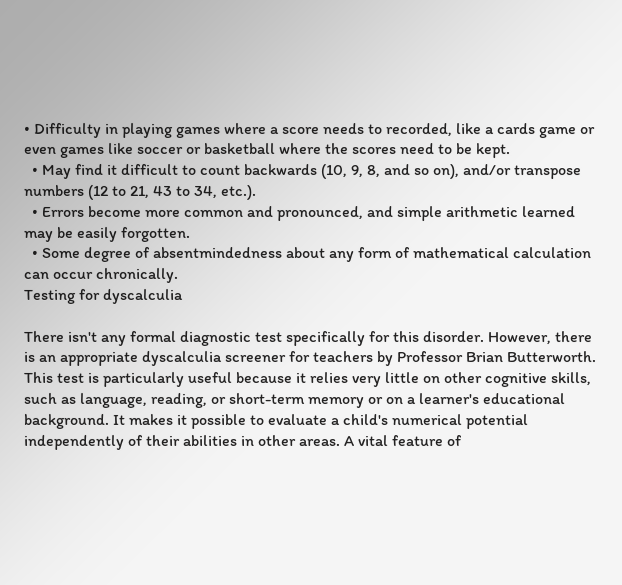• Difficulty in playing games where a score needs to recorded, like a cards game or even games like soccer or basketball where the scores need to be kept.
  • May find it difficult to count backwards (10, 9, 8, and so on), and/or transpose numbers (12 to 21, 43 to 34, etc.).
  • Errors become more common and pronounced, and simple arithmetic learned may be easily forgotten.
  • Some degree of absentmindedness about any form of mathematical calculation can occur chronically.
Testing for dyscalculia

There isn't any formal diagnostic test specifically for this disorder. However, there is an appropriate dyscalculia screener for teachers by Professor Brian Butterworth. This test is particularly useful because it relies very little on other cognitive skills, such as language, reading, or short-term memory or on a learner's educational background. It makes it possible to evaluate a child's numerical potential independently of their abilities in other areas. A vital feature of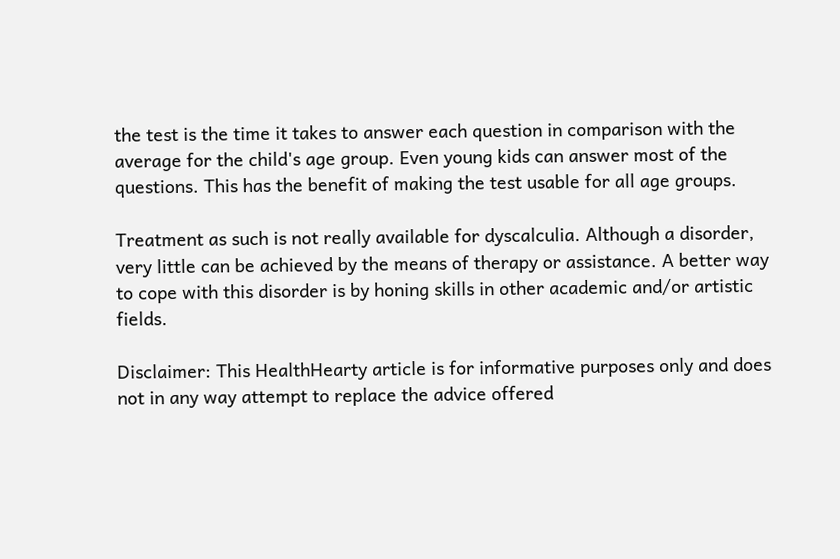the test is the time it takes to answer each question in comparison with the average for the child's age group. Even young kids can answer most of the questions. This has the benefit of making the test usable for all age groups.

Treatment as such is not really available for dyscalculia. Although a disorder, very little can be achieved by the means of therapy or assistance. A better way to cope with this disorder is by honing skills in other academic and/or artistic fields.

Disclaimer: This HealthHearty article is for informative purposes only and does not in any way attempt to replace the advice offered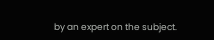by an expert on the subject.